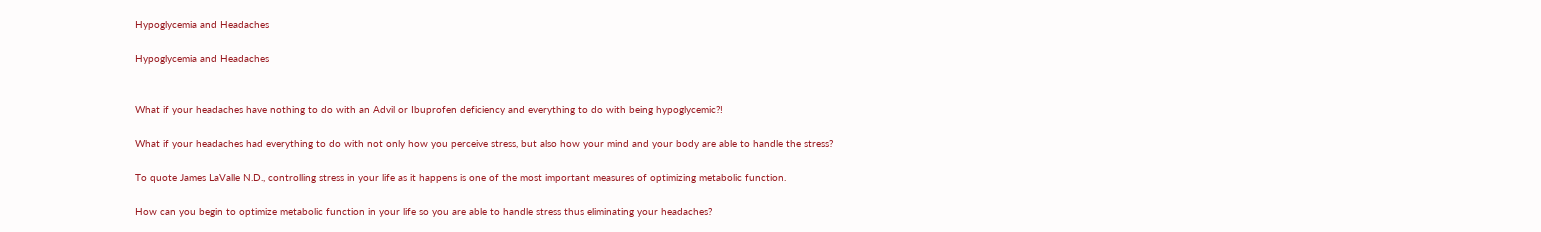Hypoglycemia and Headaches

Hypoglycemia and Headaches


What if your headaches have nothing to do with an Advil or Ibuprofen deficiency and everything to do with being hypoglycemic?!

What if your headaches had everything to do with not only how you perceive stress, but also how your mind and your body are able to handle the stress?

To quote James LaValle N.D., controlling stress in your life as it happens is one of the most important measures of optimizing metabolic function.

How can you begin to optimize metabolic function in your life so you are able to handle stress thus eliminating your headaches?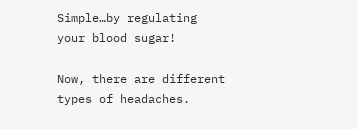Simple…by regulating your blood sugar!

Now, there are different types of headaches.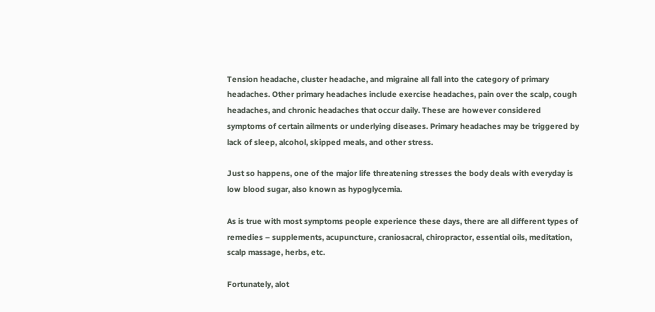Tension headache, cluster headache, and migraine all fall into the category of primary headaches. Other primary headaches include exercise headaches, pain over the scalp, cough headaches, and chronic headaches that occur daily. These are however considered symptoms of certain ailments or underlying diseases. Primary headaches may be triggered by lack of sleep, alcohol, skipped meals, and other stress.

Just so happens, one of the major life threatening stresses the body deals with everyday is low blood sugar, also known as hypoglycemia.

As is true with most symptoms people experience these days, there are all different types of remedies – supplements, acupuncture, craniosacral, chiropractor, essential oils, meditation, scalp massage, herbs, etc.

Fortunately, alot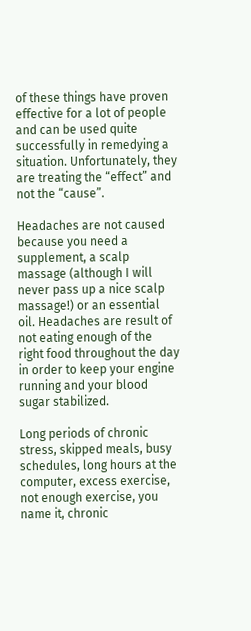of these things have proven effective for a lot of people and can be used quite successfully in remedying a situation. Unfortunately, they are treating the “effect” and not the “cause”.

Headaches are not caused because you need a supplement, a scalp massage (although I will never pass up a nice scalp massage!) or an essential oil. Headaches are result of not eating enough of the right food throughout the day in order to keep your engine running and your blood sugar stabilized.

Long periods of chronic stress, skipped meals, busy schedules, long hours at the computer, excess exercise, not enough exercise, you name it, chronic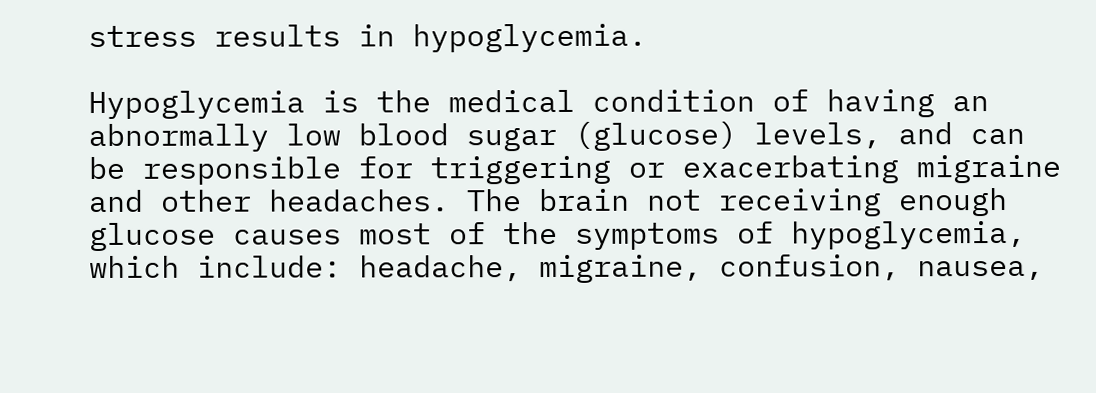stress results in hypoglycemia.

Hypoglycemia is the medical condition of having an abnormally low blood sugar (glucose) levels, and can be responsible for triggering or exacerbating migraine and other headaches. The brain not receiving enough glucose causes most of the symptoms of hypoglycemia, which include: headache, migraine, confusion, nausea,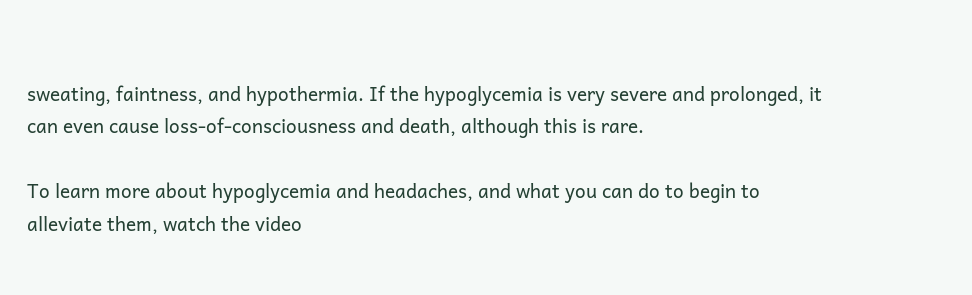sweating, faintness, and hypothermia. If the hypoglycemia is very severe and prolonged, it can even cause loss-of-consciousness and death, although this is rare.

To learn more about hypoglycemia and headaches, and what you can do to begin to alleviate them, watch the video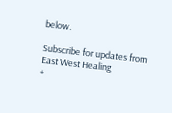below.

Subscribe for updates from East West Healing
+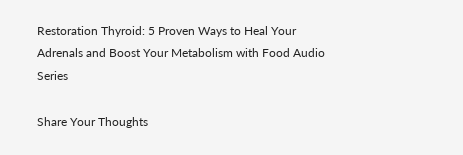Restoration Thyroid: 5 Proven Ways to Heal Your Adrenals and Boost Your Metabolism with Food Audio Series

Share Your Thoughts